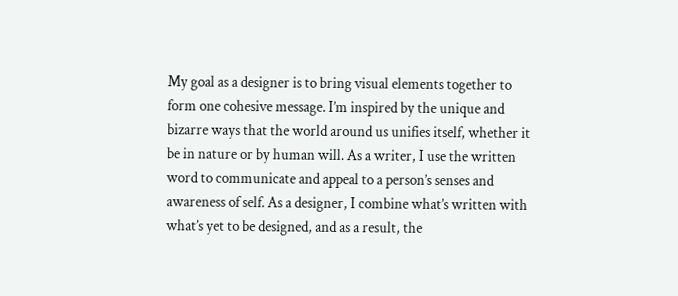My goal as a designer is to bring visual elements together to form one cohesive message. I’m inspired by the unique and bizarre ways that the world around us unifies itself, whether it be in nature or by human will. As a writer, I use the written word to communicate and appeal to a person’s senses and awareness of self. As a designer, I combine what’s written with what’s yet to be designed, and as a result, the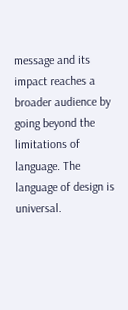message and its impact reaches a broader audience by going beyond the limitations of language. The language of design is universal.